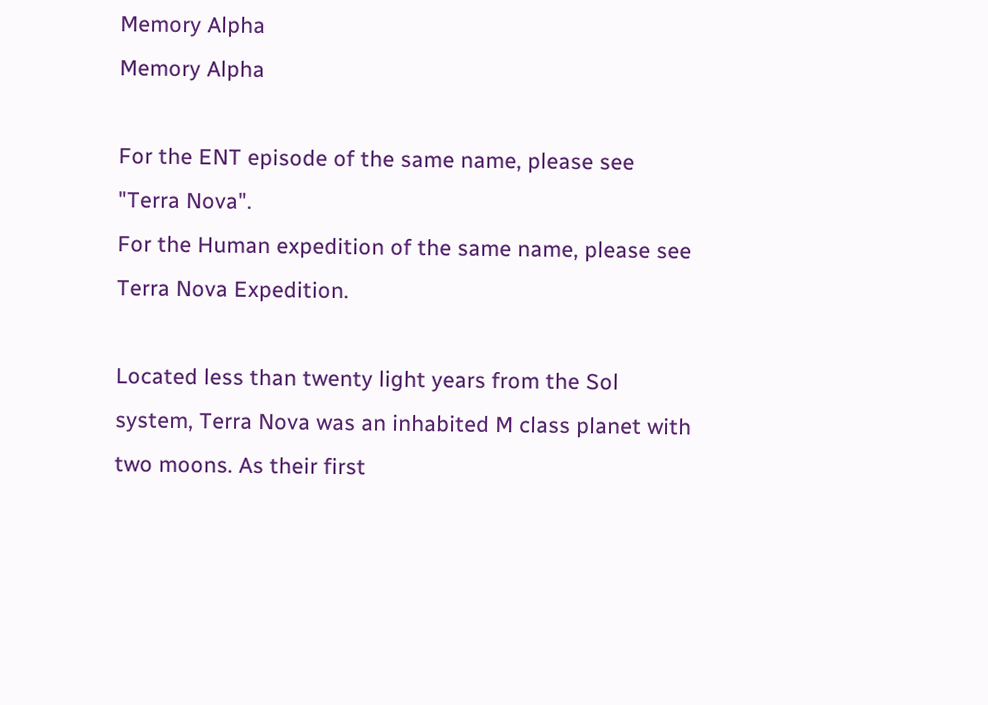Memory Alpha
Memory Alpha

For the ENT episode of the same name, please see "Terra Nova".
For the Human expedition of the same name, please see Terra Nova Expedition.

Located less than twenty light years from the Sol system, Terra Nova was an inhabited M class planet with two moons. As their first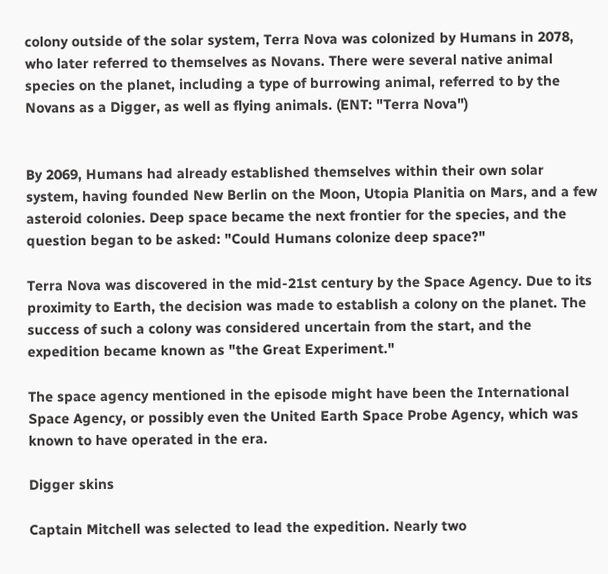colony outside of the solar system, Terra Nova was colonized by Humans in 2078, who later referred to themselves as Novans. There were several native animal species on the planet, including a type of burrowing animal, referred to by the Novans as a Digger, as well as flying animals. (ENT: "Terra Nova")


By 2069, Humans had already established themselves within their own solar system, having founded New Berlin on the Moon, Utopia Planitia on Mars, and a few asteroid colonies. Deep space became the next frontier for the species, and the question began to be asked: "Could Humans colonize deep space?"

Terra Nova was discovered in the mid-21st century by the Space Agency. Due to its proximity to Earth, the decision was made to establish a colony on the planet. The success of such a colony was considered uncertain from the start, and the expedition became known as "the Great Experiment."

The space agency mentioned in the episode might have been the International Space Agency, or possibly even the United Earth Space Probe Agency, which was known to have operated in the era.

Digger skins

Captain Mitchell was selected to lead the expedition. Nearly two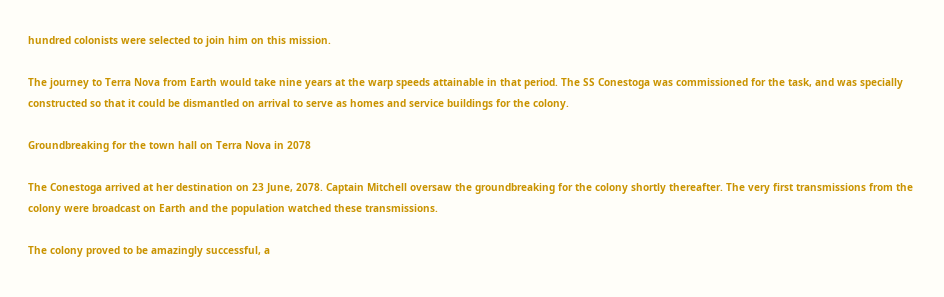hundred colonists were selected to join him on this mission.

The journey to Terra Nova from Earth would take nine years at the warp speeds attainable in that period. The SS Conestoga was commissioned for the task, and was specially constructed so that it could be dismantled on arrival to serve as homes and service buildings for the colony.

Groundbreaking for the town hall on Terra Nova in 2078

The Conestoga arrived at her destination on 23 June, 2078. Captain Mitchell oversaw the groundbreaking for the colony shortly thereafter. The very first transmissions from the colony were broadcast on Earth and the population watched these transmissions.

The colony proved to be amazingly successful, a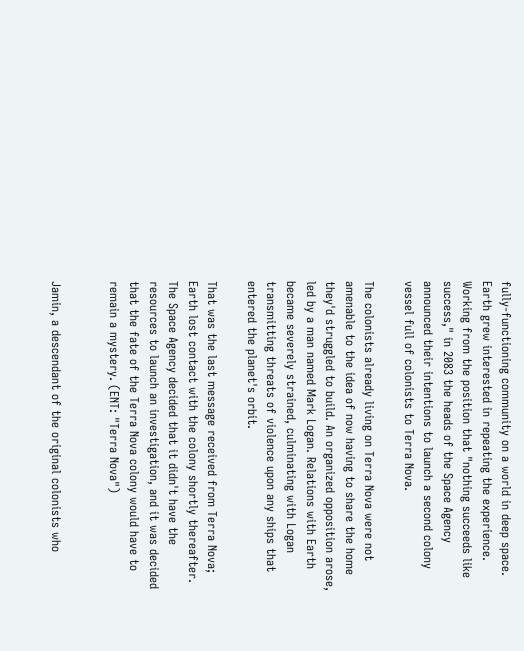fully-functioning community on a world in deep space. Earth grew interested in repeating the experience. Working from the position that "nothing succeeds like success," in 2083 the heads of the Space Agency announced their intentions to launch a second colony vessel full of colonists to Terra Nova.

The colonists already living on Terra Nova were not amenable to the idea of now having to share the home they'd struggled to build. An organized opposition arose, led by a man named Mark Logan. Relations with Earth became severely strained, culminating with Logan transmitting threats of violence upon any ships that entered the planet's orbit.

That was the last message received from Terra Nova; Earth lost contact with the colony shortly thereafter. The Space Agency decided that it didn't have the resources to launch an investigation, and it was decided that the fate of the Terra Nova colony would have to remain a mystery. (ENT: "Terra Nova")


Jamin, a descendant of the original colonists who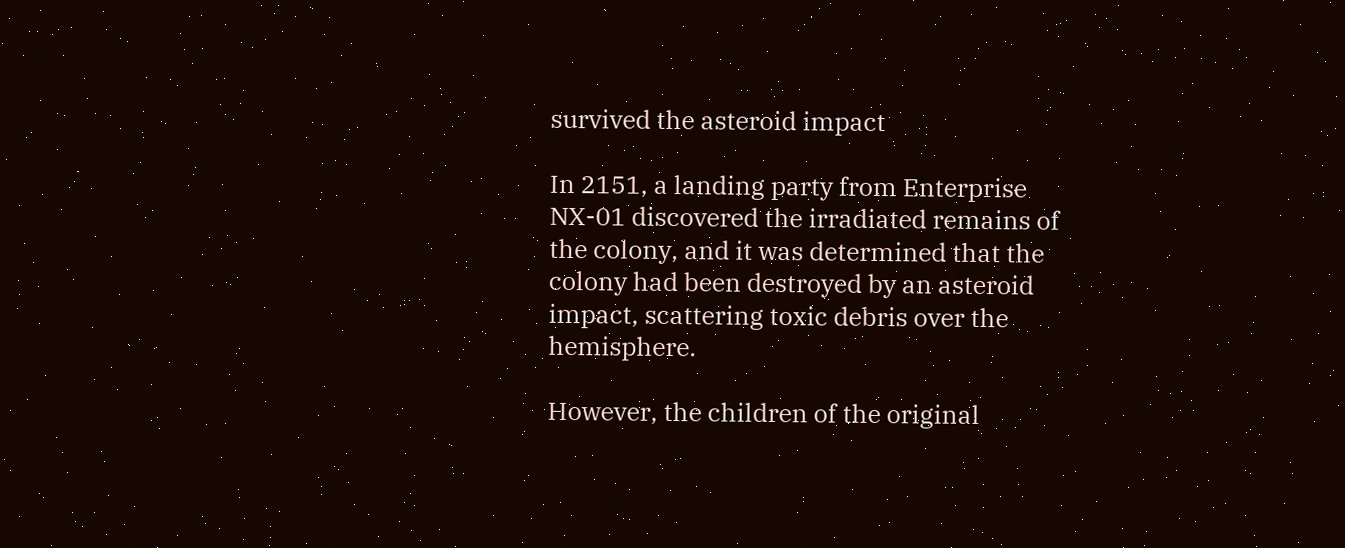survived the asteroid impact

In 2151, a landing party from Enterprise NX-01 discovered the irradiated remains of the colony, and it was determined that the colony had been destroyed by an asteroid impact, scattering toxic debris over the hemisphere.

However, the children of the original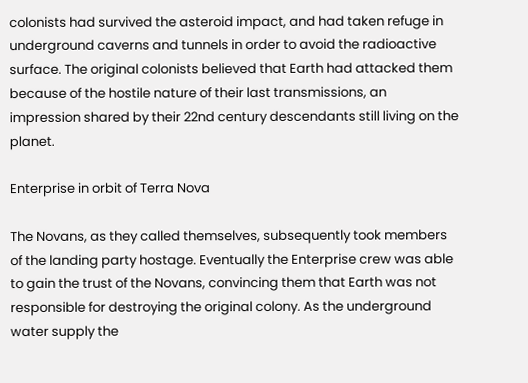colonists had survived the asteroid impact, and had taken refuge in underground caverns and tunnels in order to avoid the radioactive surface. The original colonists believed that Earth had attacked them because of the hostile nature of their last transmissions, an impression shared by their 22nd century descendants still living on the planet.

Enterprise in orbit of Terra Nova

The Novans, as they called themselves, subsequently took members of the landing party hostage. Eventually the Enterprise crew was able to gain the trust of the Novans, convincing them that Earth was not responsible for destroying the original colony. As the underground water supply the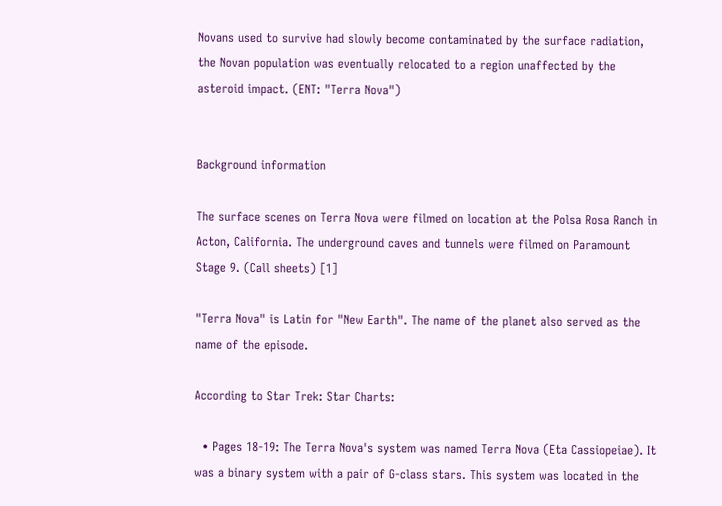Novans used to survive had slowly become contaminated by the surface radiation, the Novan population was eventually relocated to a region unaffected by the asteroid impact. (ENT: "Terra Nova")


Background information

The surface scenes on Terra Nova were filmed on location at the Polsa Rosa Ranch in Acton, California. The underground caves and tunnels were filmed on Paramount Stage 9. (Call sheets) [1]

"Terra Nova" is Latin for "New Earth". The name of the planet also served as the name of the episode.

According to Star Trek: Star Charts:

  • Pages 18-19: The Terra Nova's system was named Terra Nova (Eta Cassiopeiae). It was a binary system with a pair of G-class stars. This system was located in the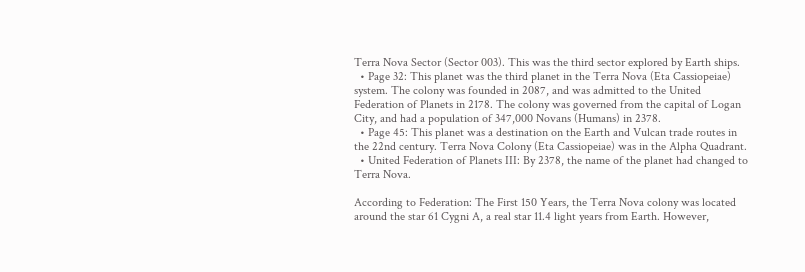Terra Nova Sector (Sector 003). This was the third sector explored by Earth ships.
  • Page 32: This planet was the third planet in the Terra Nova (Eta Cassiopeiae) system. The colony was founded in 2087, and was admitted to the United Federation of Planets in 2178. The colony was governed from the capital of Logan City, and had a population of 347,000 Novans (Humans) in 2378.
  • Page 45: This planet was a destination on the Earth and Vulcan trade routes in the 22nd century. Terra Nova Colony (Eta Cassiopeiae) was in the Alpha Quadrant.
  • United Federation of Planets III: By 2378, the name of the planet had changed to Terra Nova.

According to Federation: The First 150 Years, the Terra Nova colony was located around the star 61 Cygni A, a real star 11.4 light years from Earth. However,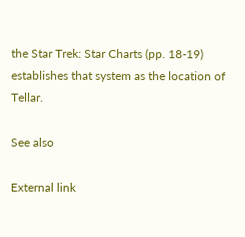the Star Trek: Star Charts (pp. 18-19) establishes that system as the location of Tellar.

See also

External link